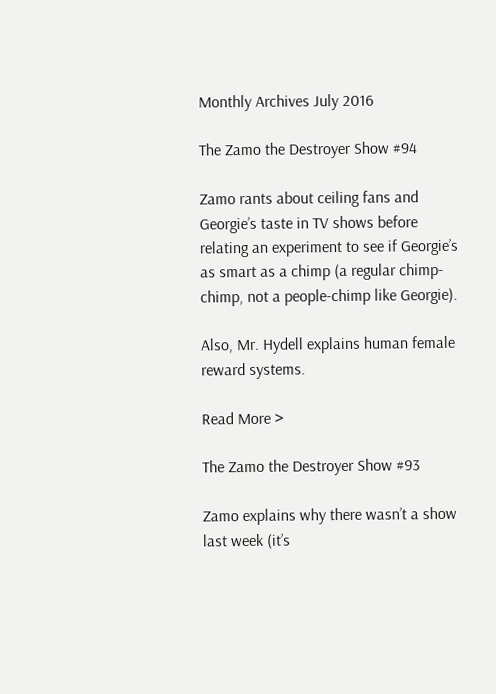Monthly Archives July 2016

The Zamo the Destroyer Show #94

Zamo rants about ceiling fans and Georgie’s taste in TV shows before relating an experiment to see if Georgie’s as smart as a chimp (a regular chimp-chimp, not a people-chimp like Georgie).

Also, Mr. Hydell explains human female reward systems.

Read More >

The Zamo the Destroyer Show #93

Zamo explains why there wasn’t a show last week (it’s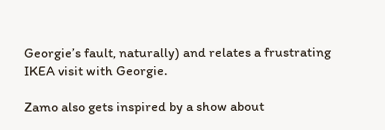Georgie’s fault, naturally) and relates a frustrating IKEA visit with Georgie.

Zamo also gets inspired by a show about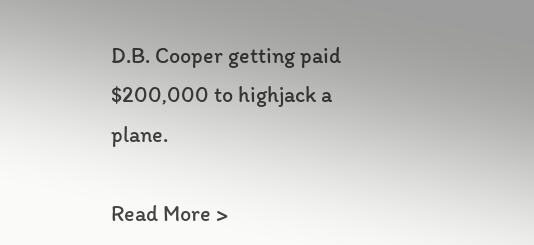D.B. Cooper getting paid $200,000 to highjack a plane.

Read More >